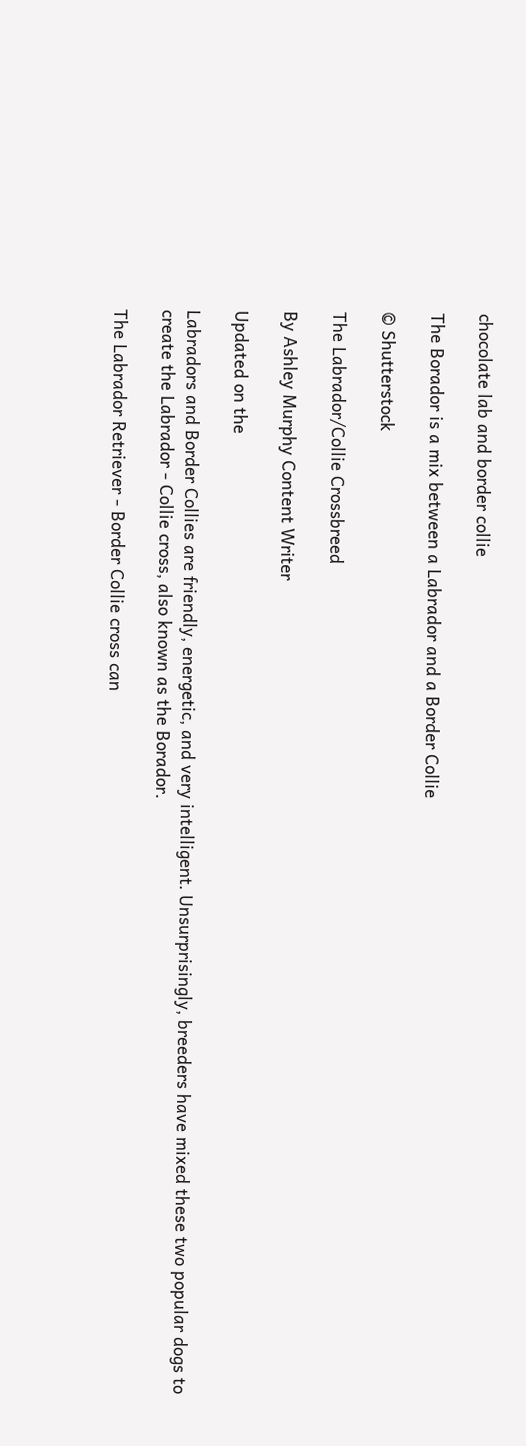chocolate lab and border collie

The Borador is a mix between a Labrador and a Border Collie

© Shutterstock

The Labrador/Collie Crossbreed

By Ashley Murphy Content Writer

Updated on the

Labradors and Border Collies are friendly, energetic, and very intelligent. Unsurprisingly, breeders have mixed these two popular dogs to create the Labrador - Collie cross, also known as the Borador.

The Labrador Retriever - Border Collie cross can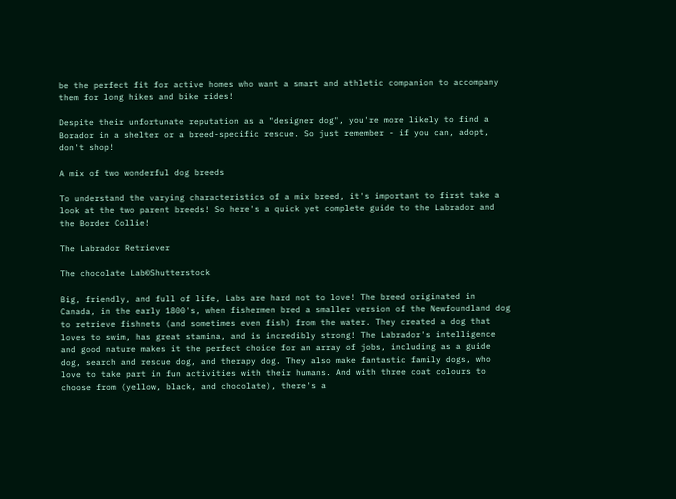be the perfect fit for active homes who want a smart and athletic companion to accompany them for long hikes and bike rides!

Despite their unfortunate reputation as a "designer dog", you're more likely to find a Borador in a shelter or a breed-specific rescue. So just remember - if you can, adopt, don't shop!

A mix of two wonderful dog breeds

To understand the varying characteristics of a mix breed, it's important to first take a look at the two parent breeds! So here's a quick yet complete guide to the Labrador and the Border Collie!

The Labrador Retriever

The chocolate Lab©Shutterstock

Big, friendly, and full of life, Labs are hard not to love! The breed originated in Canada, in the early 1800's, when fishermen bred a smaller version of the Newfoundland dog to retrieve fishnets (and sometimes even fish) from the water. They created a dog that loves to swim, has great stamina, and is incredibly strong! The Labrador's intelligence and good nature makes it the perfect choice for an array of jobs, including as a guide dog, search and rescue dog, and therapy dog. They also make fantastic family dogs, who love to take part in fun activities with their humans. And with three coat colours to choose from (yellow, black, and chocolate), there's a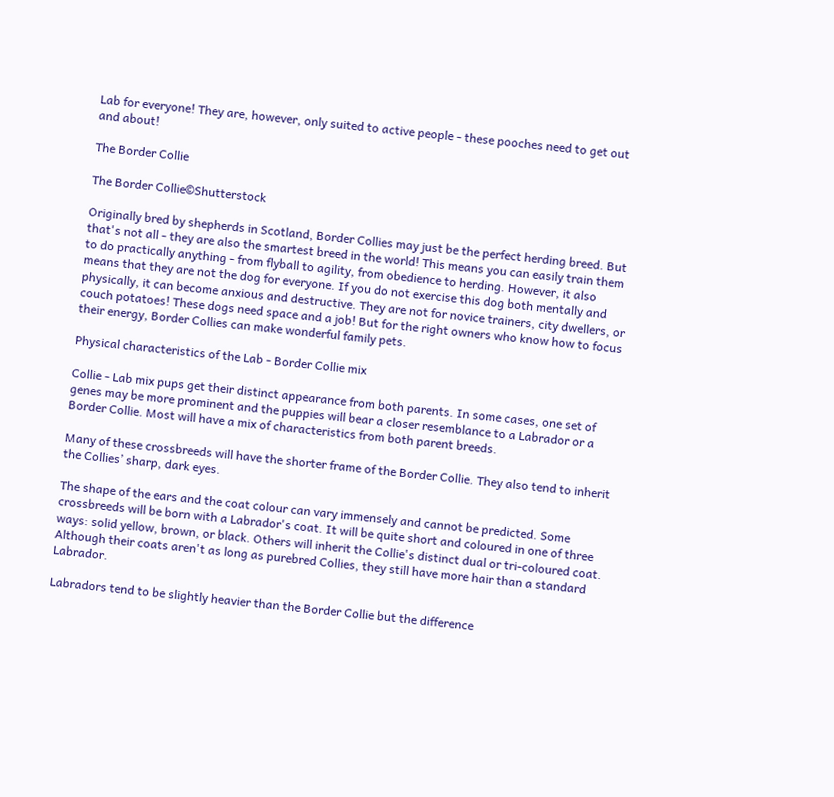Lab for everyone! They are, however, only suited to active people - these pooches need to get out and about!

The Border Collie

The Border Collie©Shutterstock

Originally bred by shepherds in Scotland, Border Collies may just be the perfect herding breed. But that's not all - they are also the smartest breed in the world! This means you can easily train them to do practically anything - from flyball to agility, from obedience to herding. However, it also means that they are not the dog for everyone. If you do not exercise this dog both mentally and physically, it can become anxious and destructive. They are not for novice trainers, city dwellers, or couch potatoes! These dogs need space and a job! But for the right owners who know how to focus their energy, Border Collies can make wonderful family pets.

Physical characteristics of the Lab - Border Collie mix

Collie - Lab mix pups get their distinct appearance from both parents. In some cases, one set of genes may be more prominent and the puppies will bear a closer resemblance to a Labrador or a Border Collie. Most will have a mix of characteristics from both parent breeds.

Many of these crossbreeds will have the shorter frame of the Border Collie. They also tend to inherit the Collies’ sharp, dark eyes.

The shape of the ears and the coat colour can vary immensely and cannot be predicted. Some crossbreeds will be born with a Labrador's coat. It will be quite short and coloured in one of three ways: solid yellow, brown, or black. Others will inherit the Collie's distinct dual or tri-coloured coat. Although their coats aren't as long as purebred Collies, they still have more hair than a standard Labrador.

Labradors tend to be slightly heavier than the Border Collie but the difference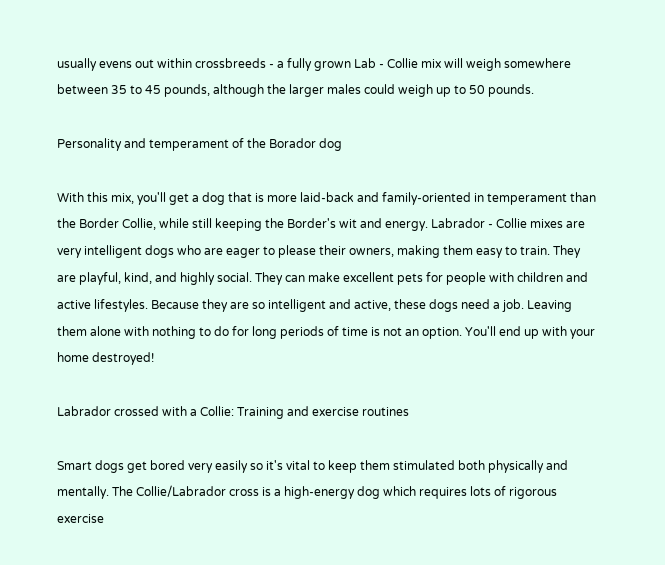usually evens out within crossbreeds - a fully grown Lab - Collie mix will weigh somewhere between 35 to 45 pounds, although the larger males could weigh up to 50 pounds.

Personality and temperament of the Borador dog

With this mix, you'll get a dog that is more laid-back and family-oriented in temperament than the Border Collie, while still keeping the Border's wit and energy. Labrador - Collie mixes are very intelligent dogs who are eager to please their owners, making them easy to train. They are playful, kind, and highly social. They can make excellent pets for people with children and active lifestyles. Because they are so intelligent and active, these dogs need a job. Leaving them alone with nothing to do for long periods of time is not an option. You'll end up with your home destroyed!

Labrador crossed with a Collie: Training and exercise routines

Smart dogs get bored very easily so it's vital to keep them stimulated both physically and mentally. The Collie/Labrador cross is a high-energy dog which requires lots of rigorous exercise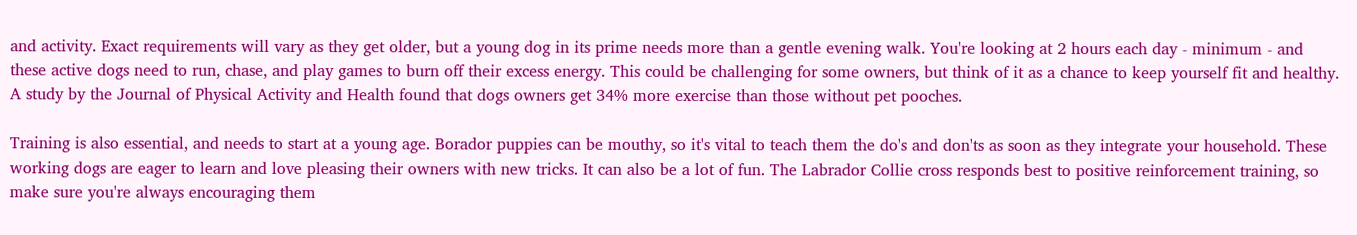and activity. Exact requirements will vary as they get older, but a young dog in its prime needs more than a gentle evening walk. You're looking at 2 hours each day - minimum - and these active dogs need to run, chase, and play games to burn off their excess energy. This could be challenging for some owners, but think of it as a chance to keep yourself fit and healthy. A study by the Journal of Physical Activity and Health found that dogs owners get 34% more exercise than those without pet pooches.

Training is also essential, and needs to start at a young age. Borador puppies can be mouthy, so it's vital to teach them the do's and don'ts as soon as they integrate your household. These working dogs are eager to learn and love pleasing their owners with new tricks. It can also be a lot of fun. The Labrador Collie cross responds best to positive reinforcement training, so make sure you're always encouraging them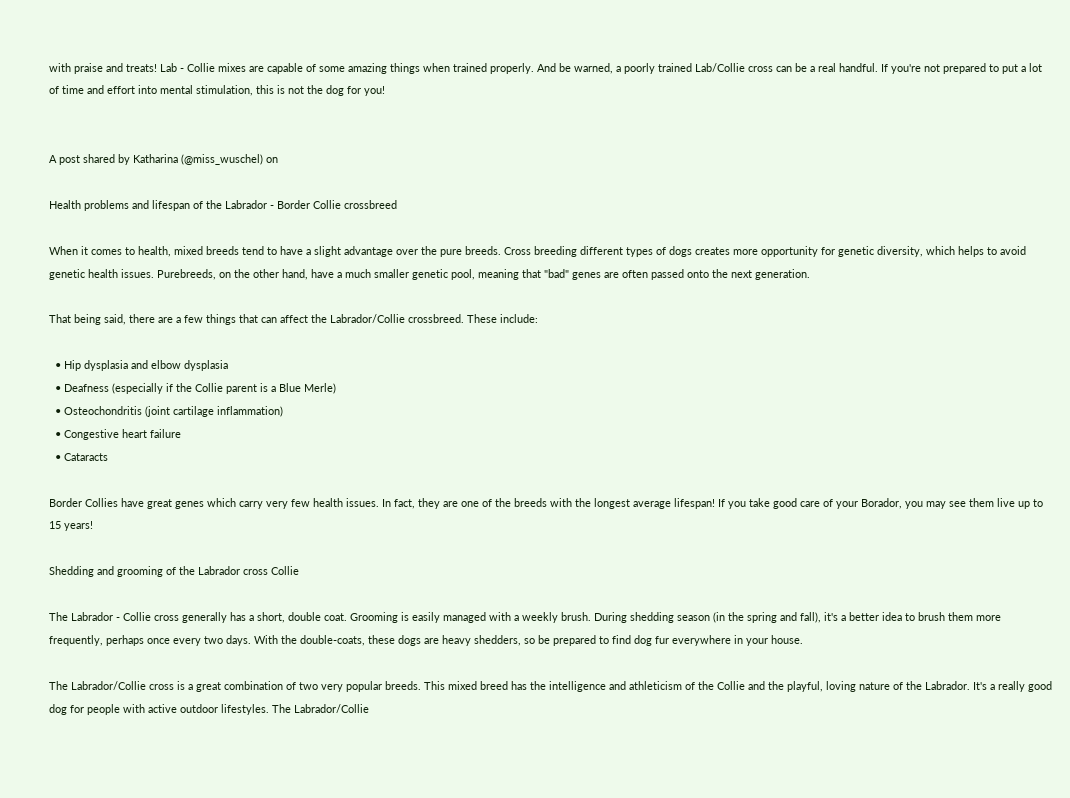with praise and treats! Lab - Collie mixes are capable of some amazing things when trained properly. And be warned, a poorly trained Lab/Collie cross can be a real handful. If you're not prepared to put a lot of time and effort into mental stimulation, this is not the dog for you!


A post shared by Katharina (@miss_wuschel) on

Health problems and lifespan of the Labrador - Border Collie crossbreed

When it comes to health, mixed breeds tend to have a slight advantage over the pure breeds. Cross breeding different types of dogs creates more opportunity for genetic diversity, which helps to avoid genetic health issues. Purebreeds, on the other hand, have a much smaller genetic pool, meaning that "bad" genes are often passed onto the next generation.

That being said, there are a few things that can affect the Labrador/Collie crossbreed. These include:

  • Hip dysplasia and elbow dysplasia
  • Deafness (especially if the Collie parent is a Blue Merle)
  • Osteochondritis (joint cartilage inflammation)
  • Congestive heart failure
  • Cataracts

Border Collies have great genes which carry very few health issues. In fact, they are one of the breeds with the longest average lifespan! If you take good care of your Borador, you may see them live up to 15 years!

Shedding and grooming of the Labrador cross Collie

The Labrador - Collie cross generally has a short, double coat. Grooming is easily managed with a weekly brush. During shedding season (in the spring and fall), it's a better idea to brush them more frequently, perhaps once every two days. With the double-coats, these dogs are heavy shedders, so be prepared to find dog fur everywhere in your house.

The Labrador/Collie cross is a great combination of two very popular breeds. This mixed breed has the intelligence and athleticism of the Collie and the playful, loving nature of the Labrador. It's a really good dog for people with active outdoor lifestyles. The Labrador/Collie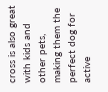cross is also great with kids and other pets, making them the perfect dog for active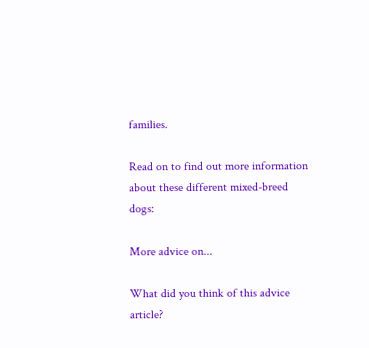families.

Read on to find out more information about these different mixed-breed dogs:

More advice on...

What did you think of this advice article?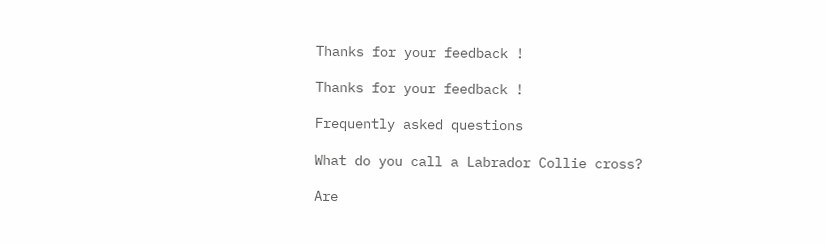Thanks for your feedback !

Thanks for your feedback !

Frequently asked questions

What do you call a Labrador Collie cross?

Are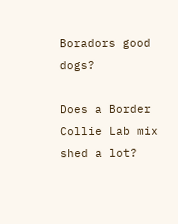Boradors good dogs?

Does a Border Collie Lab mix shed a lot?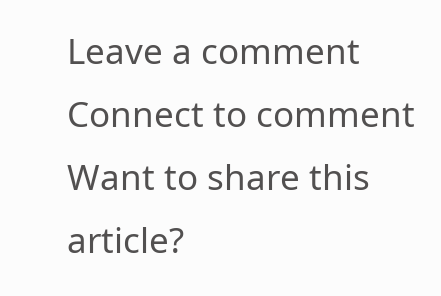Leave a comment
Connect to comment
Want to share this article?